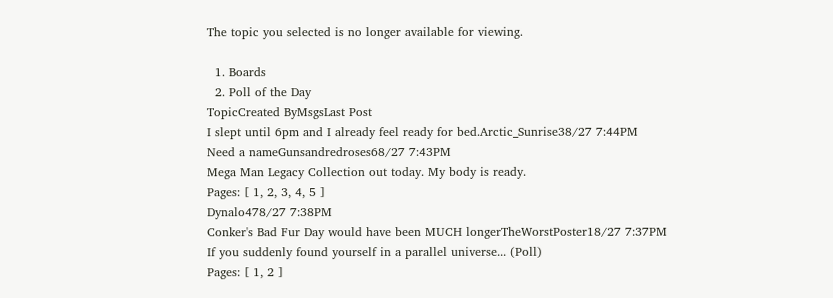The topic you selected is no longer available for viewing.

  1. Boards
  2. Poll of the Day
TopicCreated ByMsgsLast Post
I slept until 6pm and I already feel ready for bed.Arctic_Sunrise38/27 7:44PM
Need a nameGunsandredroses68/27 7:43PM
Mega Man Legacy Collection out today. My body is ready.
Pages: [ 1, 2, 3, 4, 5 ]
Dynalo478/27 7:38PM
Conker's Bad Fur Day would have been MUCH longerTheWorstPoster18/27 7:37PM
If you suddenly found yourself in a parallel universe... (Poll)
Pages: [ 1, 2 ]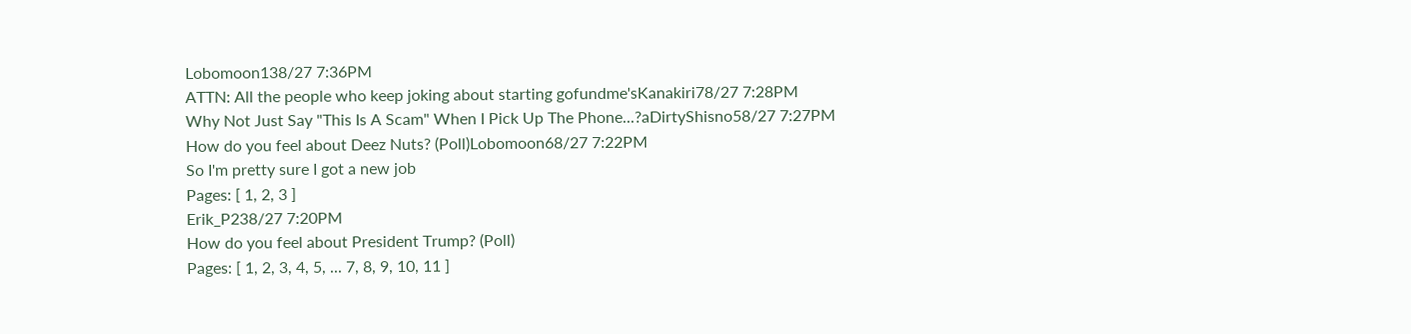Lobomoon138/27 7:36PM
ATTN: All the people who keep joking about starting gofundme'sKanakiri78/27 7:28PM
Why Not Just Say "This Is A Scam" When I Pick Up The Phone...?aDirtyShisno58/27 7:27PM
How do you feel about Deez Nuts? (Poll)Lobomoon68/27 7:22PM
So I'm pretty sure I got a new job
Pages: [ 1, 2, 3 ]
Erik_P238/27 7:20PM
How do you feel about President Trump? (Poll)
Pages: [ 1, 2, 3, 4, 5, ... 7, 8, 9, 10, 11 ]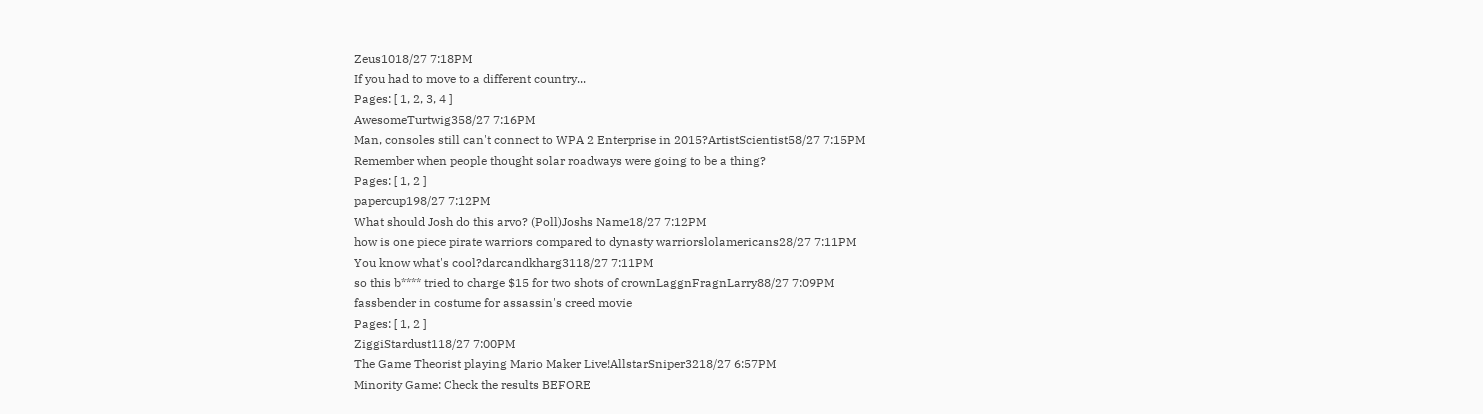Zeus1018/27 7:18PM
If you had to move to a different country...
Pages: [ 1, 2, 3, 4 ]
AwesomeTurtwig358/27 7:16PM
Man, consoles still can't connect to WPA 2 Enterprise in 2015?ArtistScientist58/27 7:15PM
Remember when people thought solar roadways were going to be a thing?
Pages: [ 1, 2 ]
papercup198/27 7:12PM
What should Josh do this arvo? (Poll)Joshs Name18/27 7:12PM
how is one piece pirate warriors compared to dynasty warriorslolamericans28/27 7:11PM
You know what's cool?darcandkharg3118/27 7:11PM
so this b**** tried to charge $15 for two shots of crownLaggnFragnLarry88/27 7:09PM
fassbender in costume for assassin's creed movie
Pages: [ 1, 2 ]
ZiggiStardust118/27 7:00PM
The Game Theorist playing Mario Maker Live!AllstarSniper3218/27 6:57PM
Minority Game: Check the results BEFORE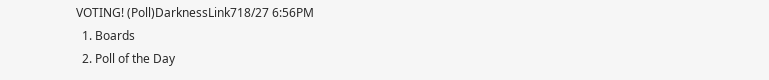VOTING! (Poll)DarknessLink718/27 6:56PM
  1. Boards
  2. Poll of the Day